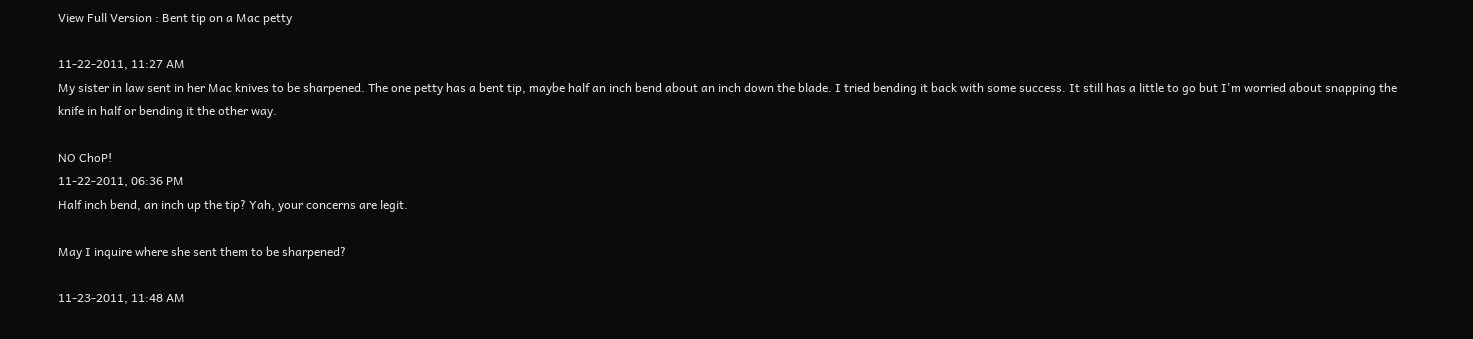View Full Version : Bent tip on a Mac petty

11-22-2011, 11:27 AM
My sister in law sent in her Mac knives to be sharpened. The one petty has a bent tip, maybe half an inch bend about an inch down the blade. I tried bending it back with some success. It still has a little to go but I'm worried about snapping the knife in half or bending it the other way.

NO ChoP!
11-22-2011, 06:36 PM
Half inch bend, an inch up the tip? Yah, your concerns are legit.

May I inquire where she sent them to be sharpened?

11-23-2011, 11:48 AM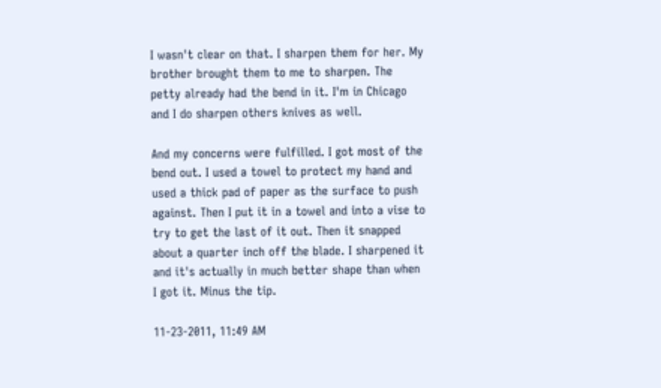I wasn't clear on that. I sharpen them for her. My brother brought them to me to sharpen. The petty already had the bend in it. I'm in Chicago and I do sharpen others knives as well.

And my concerns were fulfilled. I got most of the bend out. I used a towel to protect my hand and used a thick pad of paper as the surface to push against. Then I put it in a towel and into a vise to try to get the last of it out. Then it snapped about a quarter inch off the blade. I sharpened it and it's actually in much better shape than when I got it. Minus the tip.

11-23-2011, 11:49 AM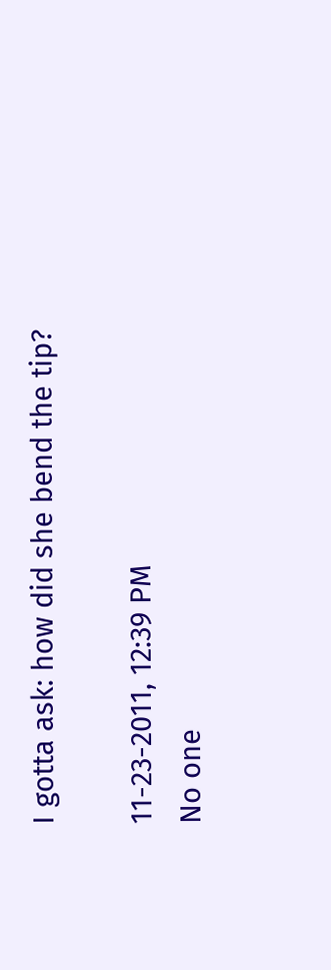I gotta ask: how did she bend the tip?

11-23-2011, 12:39 PM
No one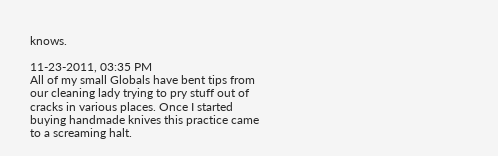knows.

11-23-2011, 03:35 PM
All of my small Globals have bent tips from our cleaning lady trying to pry stuff out of cracks in various places. Once I started buying handmade knives this practice came to a screaming halt.